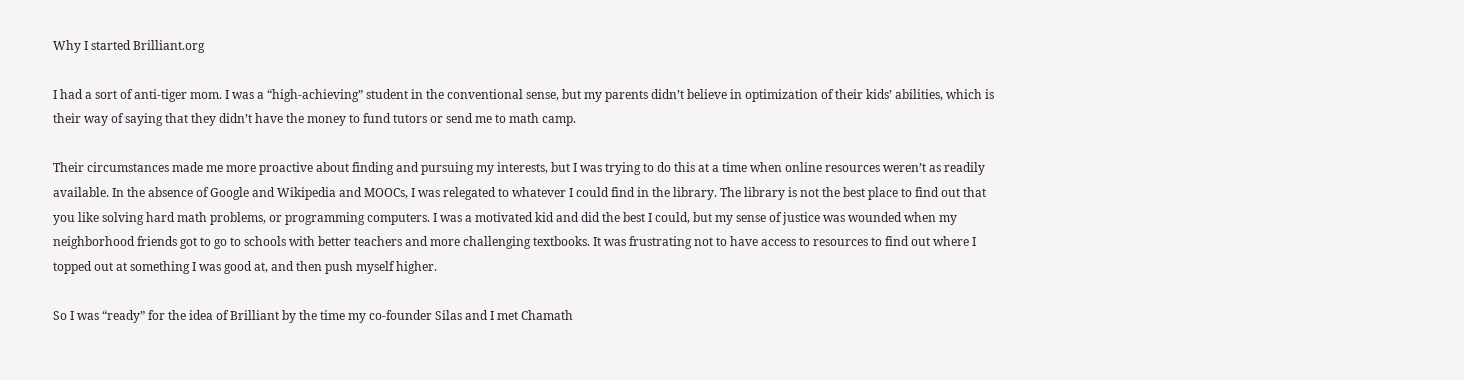Why I started Brilliant.org

I had a sort of anti-tiger mom. I was a “high-achieving” student in the conventional sense, but my parents didn’t believe in optimization of their kids’ abilities, which is their way of saying that they didn’t have the money to fund tutors or send me to math camp.

Their circumstances made me more proactive about finding and pursuing my interests, but I was trying to do this at a time when online resources weren’t as readily available. In the absence of Google and Wikipedia and MOOCs, I was relegated to whatever I could find in the library. The library is not the best place to find out that you like solving hard math problems, or programming computers. I was a motivated kid and did the best I could, but my sense of justice was wounded when my neighborhood friends got to go to schools with better teachers and more challenging textbooks. It was frustrating not to have access to resources to find out where I topped out at something I was good at, and then push myself higher.

So I was “ready” for the idea of Brilliant by the time my co-founder Silas and I met Chamath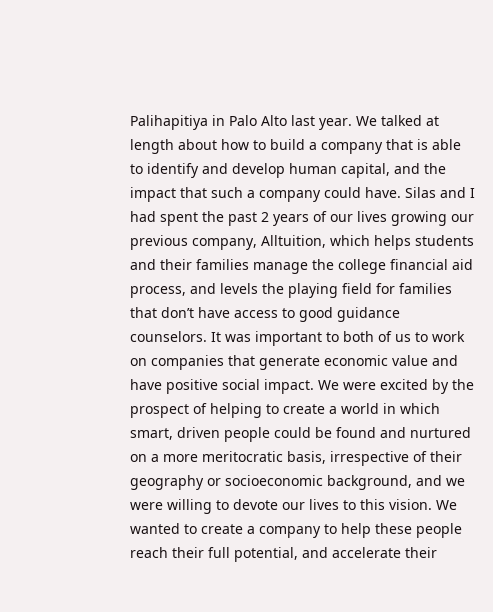Palihapitiya in Palo Alto last year. We talked at length about how to build a company that is able to identify and develop human capital, and the impact that such a company could have. Silas and I had spent the past 2 years of our lives growing our previous company, Alltuition, which helps students and their families manage the college financial aid process, and levels the playing field for families that don’t have access to good guidance counselors. It was important to both of us to work on companies that generate economic value and have positive social impact. We were excited by the prospect of helping to create a world in which smart, driven people could be found and nurtured on a more meritocratic basis, irrespective of their geography or socioeconomic background, and we were willing to devote our lives to this vision. We wanted to create a company to help these people reach their full potential, and accelerate their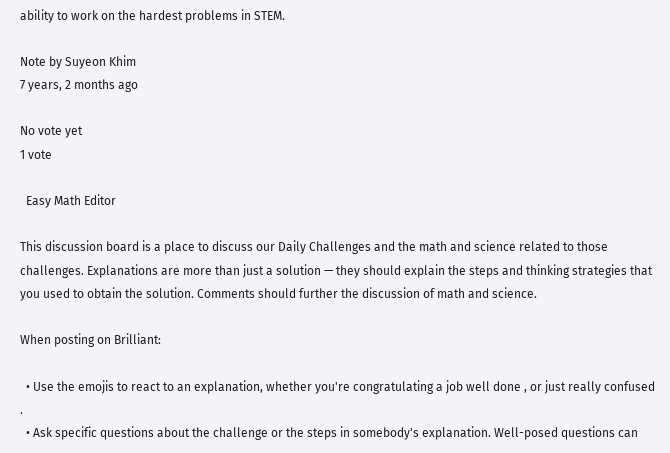ability to work on the hardest problems in STEM.

Note by Suyeon Khim
7 years, 2 months ago

No vote yet
1 vote

  Easy Math Editor

This discussion board is a place to discuss our Daily Challenges and the math and science related to those challenges. Explanations are more than just a solution — they should explain the steps and thinking strategies that you used to obtain the solution. Comments should further the discussion of math and science.

When posting on Brilliant:

  • Use the emojis to react to an explanation, whether you're congratulating a job well done , or just really confused .
  • Ask specific questions about the challenge or the steps in somebody's explanation. Well-posed questions can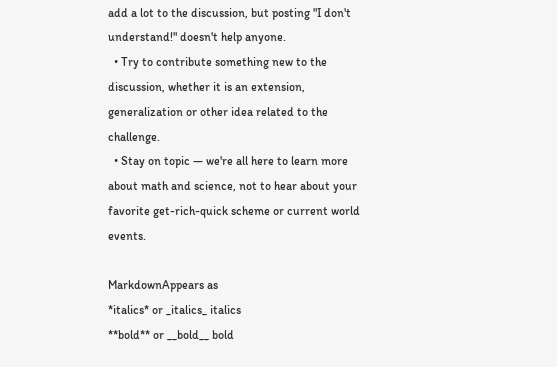add a lot to the discussion, but posting "I don't understand!" doesn't help anyone.
  • Try to contribute something new to the discussion, whether it is an extension, generalization or other idea related to the challenge.
  • Stay on topic — we're all here to learn more about math and science, not to hear about your favorite get-rich-quick scheme or current world events.

MarkdownAppears as
*italics* or _italics_ italics
**bold** or __bold__ bold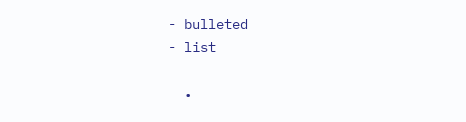- bulleted
- list

  •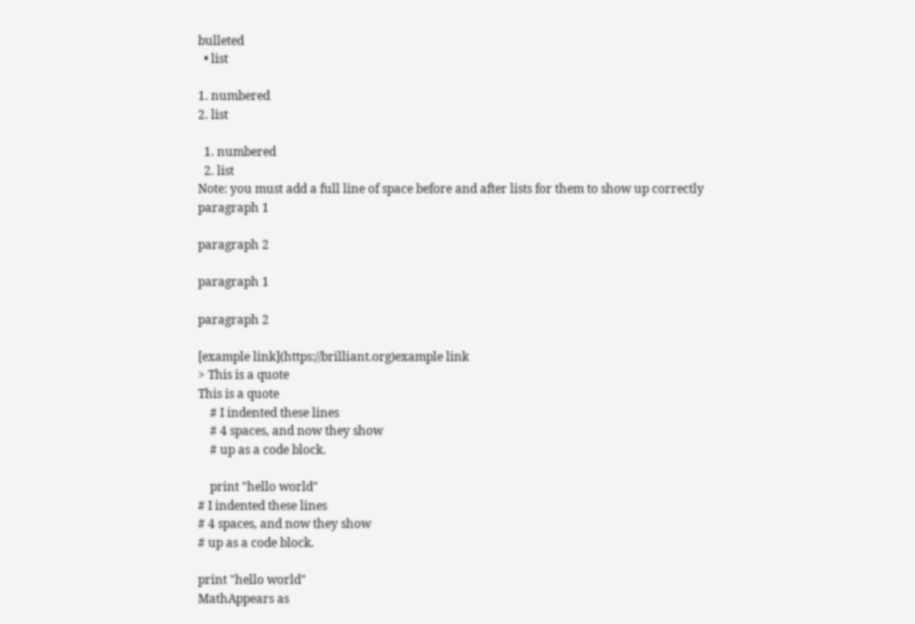bulleted
  • list

1. numbered
2. list

  1. numbered
  2. list
Note: you must add a full line of space before and after lists for them to show up correctly
paragraph 1

paragraph 2

paragraph 1

paragraph 2

[example link](https://brilliant.org)example link
> This is a quote
This is a quote
    # I indented these lines
    # 4 spaces, and now they show
    # up as a code block.

    print "hello world"
# I indented these lines
# 4 spaces, and now they show
# up as a code block.

print "hello world"
MathAppears as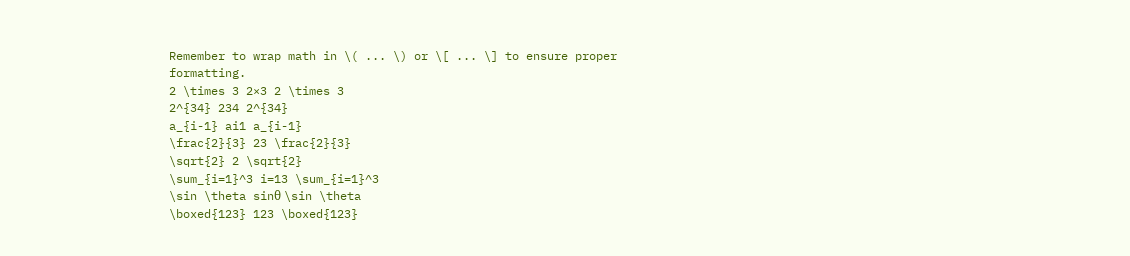Remember to wrap math in \( ... \) or \[ ... \] to ensure proper formatting.
2 \times 3 2×3 2 \times 3
2^{34} 234 2^{34}
a_{i-1} ai1 a_{i-1}
\frac{2}{3} 23 \frac{2}{3}
\sqrt{2} 2 \sqrt{2}
\sum_{i=1}^3 i=13 \sum_{i=1}^3
\sin \theta sinθ \sin \theta
\boxed{123} 123 \boxed{123}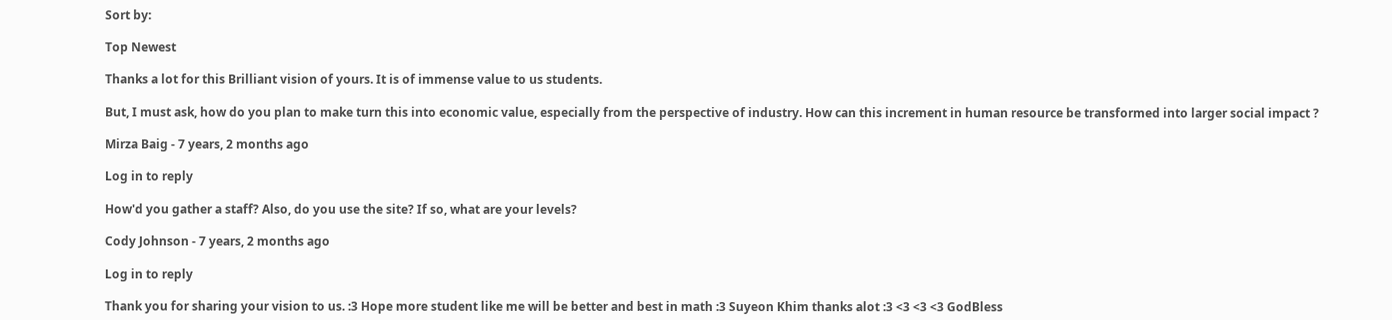Sort by:

Top Newest

Thanks a lot for this Brilliant vision of yours. It is of immense value to us students.

But, I must ask, how do you plan to make turn this into economic value, especially from the perspective of industry. How can this increment in human resource be transformed into larger social impact ?

Mirza Baig - 7 years, 2 months ago

Log in to reply

How'd you gather a staff? Also, do you use the site? If so, what are your levels?

Cody Johnson - 7 years, 2 months ago

Log in to reply

Thank you for sharing your vision to us. :3 Hope more student like me will be better and best in math :3 Suyeon Khim thanks alot :3 <3 <3 <3 GodBless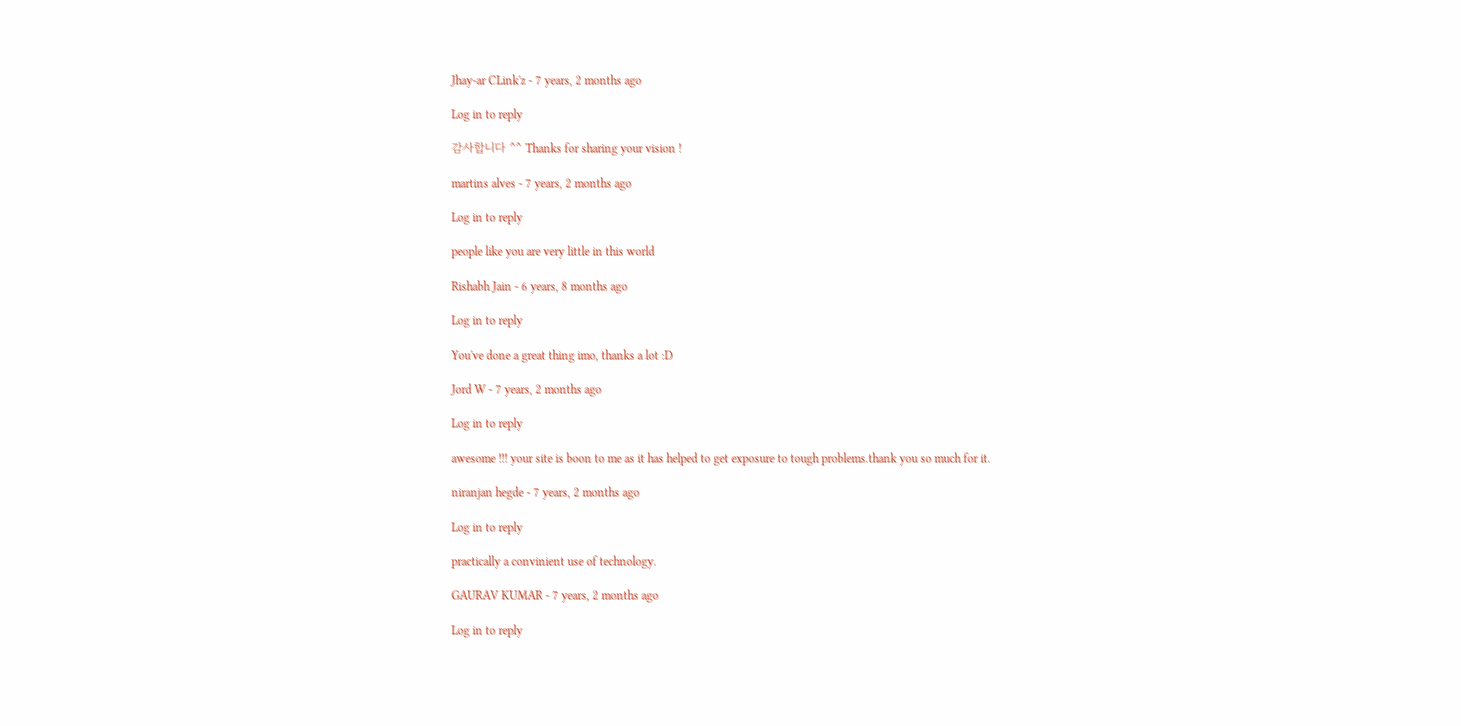Jhay-ar CLink'z - 7 years, 2 months ago

Log in to reply

감사합니다 ^^ Thanks for sharing your vision !

martins alves - 7 years, 2 months ago

Log in to reply

people like you are very little in this world

Rishabh Jain - 6 years, 8 months ago

Log in to reply

You've done a great thing imo, thanks a lot :D

Jord W - 7 years, 2 months ago

Log in to reply

awesome !!! your site is boon to me as it has helped to get exposure to tough problems.thank you so much for it.

niranjan hegde - 7 years, 2 months ago

Log in to reply

practically a convinient use of technology.

GAURAV KUMAR - 7 years, 2 months ago

Log in to reply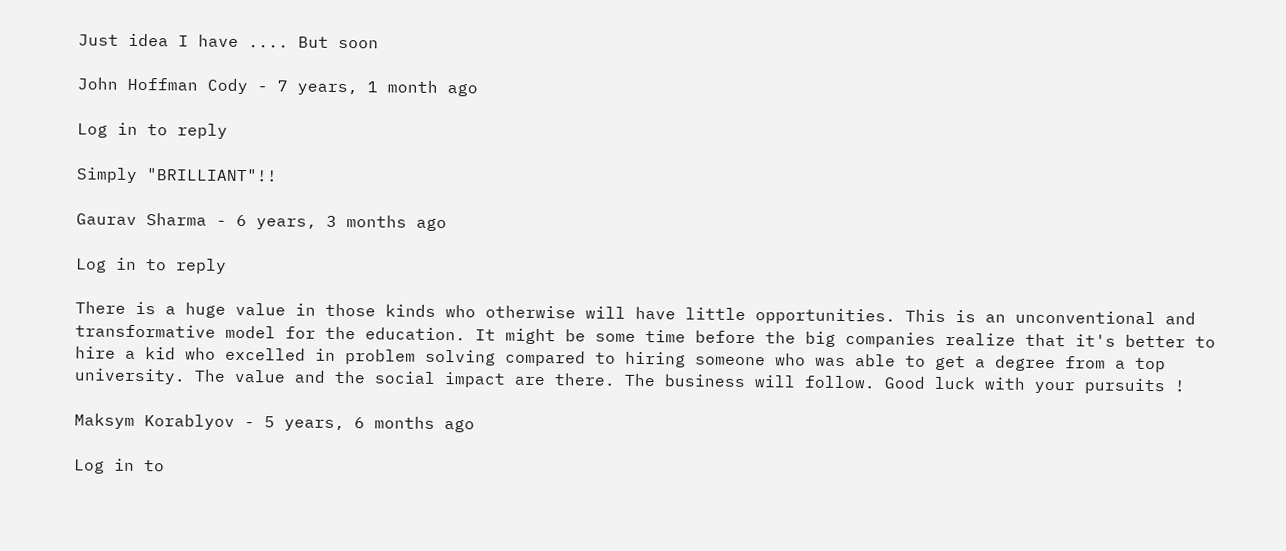Just idea I have .... But soon

John Hoffman Cody - 7 years, 1 month ago

Log in to reply

Simply "BRILLIANT"!!

Gaurav Sharma - 6 years, 3 months ago

Log in to reply

There is a huge value in those kinds who otherwise will have little opportunities. This is an unconventional and transformative model for the education. It might be some time before the big companies realize that it's better to hire a kid who excelled in problem solving compared to hiring someone who was able to get a degree from a top university. The value and the social impact are there. The business will follow. Good luck with your pursuits !

Maksym Korablyov - 5 years, 6 months ago

Log in to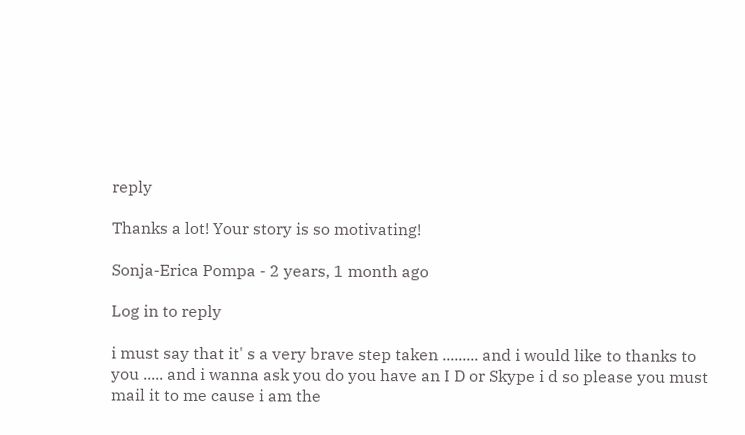reply

Thanks a lot! Your story is so motivating!

Sonja-Erica Pompa - 2 years, 1 month ago

Log in to reply

i must say that it' s a very brave step taken ......... and i would like to thanks to you ..... and i wanna ask you do you have an I D or Skype i d so please you must mail it to me cause i am the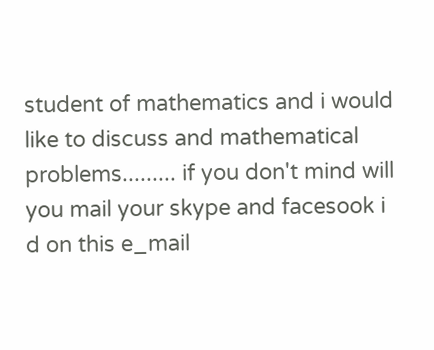student of mathematics and i would like to discuss and mathematical problems......... if you don't mind will you mail your skype and facesook i d on this e_mail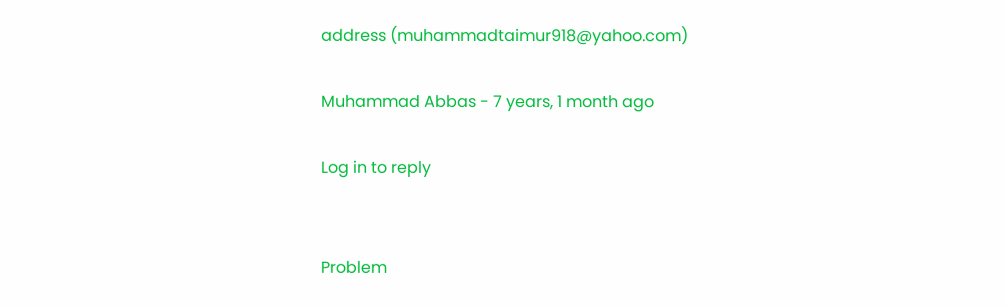address (muhammadtaimur918@yahoo.com)

Muhammad Abbas - 7 years, 1 month ago

Log in to reply


Problem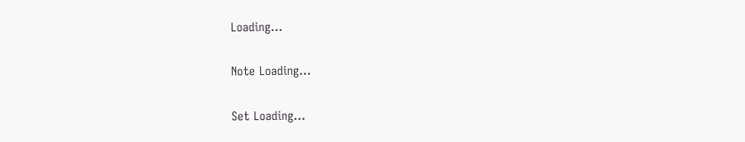Loading...

Note Loading...

Set Loading...